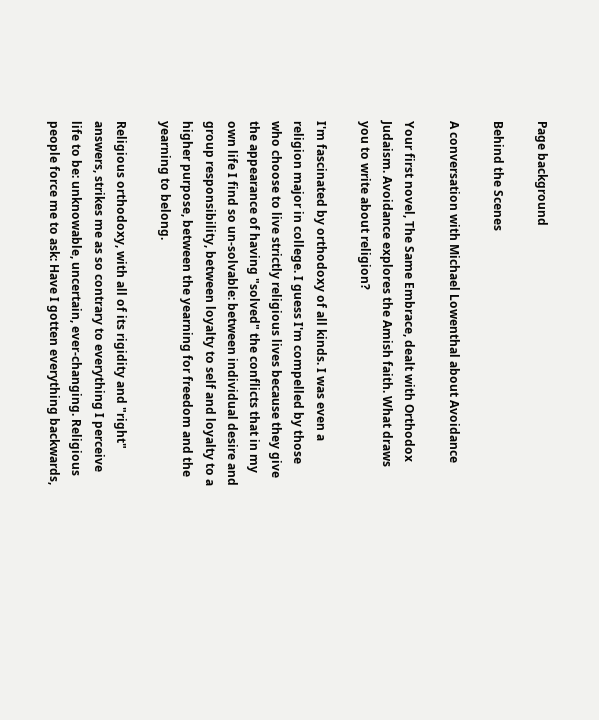Page background

Behind the Scenes

A conversation with Michael Lowenthal about Avoidance

Your first novel, The Same Embrace, dealt with Orthodox Judaism. Avoidance explores the Amish faith. What draws you to write about religion?

I'm fascinated by orthodoxy of all kinds. I was even a religion major in college. I guess I'm compelled by those who choose to live strictly religious lives because they give the appearance of having "solved" the conflicts that in my own life I find so un-solvable: between individual desire and group responsibility, between loyalty to self and loyalty to a higher purpose, between the yearning for freedom and the yearning to belong.

Religious orthodoxy, with all of its rigidity and "right" answers, strikes me as so contrary to everything I perceive life to be: unknowable, uncertain, ever-changing. Religious people force me to ask: Have I gotten everything backwards,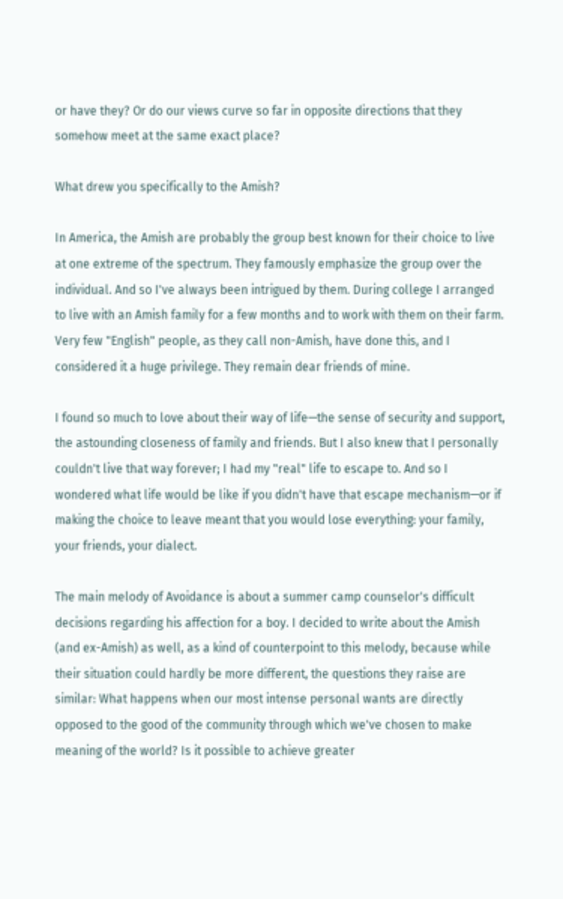or have they? Or do our views curve so far in opposite directions that they somehow meet at the same exact place?

What drew you specifically to the Amish?

In America, the Amish are probably the group best known for their choice to live at one extreme of the spectrum. They famously emphasize the group over the individual. And so I've always been intrigued by them. During college I arranged to live with an Amish family for a few months and to work with them on their farm. Very few "English" people, as they call non-Amish, have done this, and I considered it a huge privilege. They remain dear friends of mine.

I found so much to love about their way of life—the sense of security and support, the astounding closeness of family and friends. But I also knew that I personally couldn't live that way forever; I had my "real" life to escape to. And so I wondered what life would be like if you didn't have that escape mechanism—or if making the choice to leave meant that you would lose everything: your family, your friends, your dialect.

The main melody of Avoidance is about a summer camp counselor's difficult decisions regarding his affection for a boy. I decided to write about the Amish (and ex-Amish) as well, as a kind of counterpoint to this melody, because while their situation could hardly be more different, the questions they raise are similar: What happens when our most intense personal wants are directly opposed to the good of the community through which we've chosen to make meaning of the world? Is it possible to achieve greater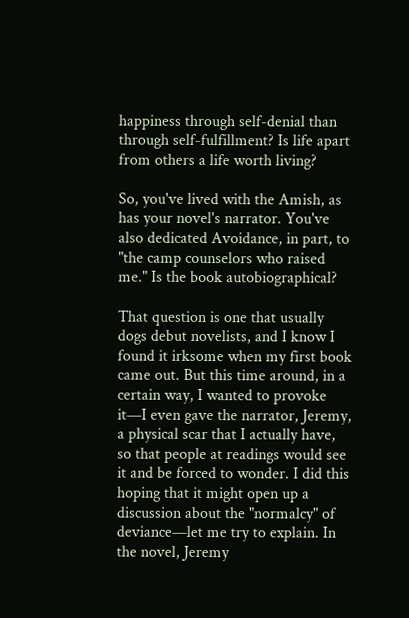happiness through self-denial than through self-fulfillment? Is life apart from others a life worth living?

So, you've lived with the Amish, as has your novel's narrator. You've also dedicated Avoidance, in part, to "the camp counselors who raised me." Is the book autobiographical?

That question is one that usually dogs debut novelists, and I know I found it irksome when my first book came out. But this time around, in a certain way, I wanted to provoke it—I even gave the narrator, Jeremy, a physical scar that I actually have, so that people at readings would see it and be forced to wonder. I did this hoping that it might open up a discussion about the "normalcy" of deviance—let me try to explain. In the novel, Jeremy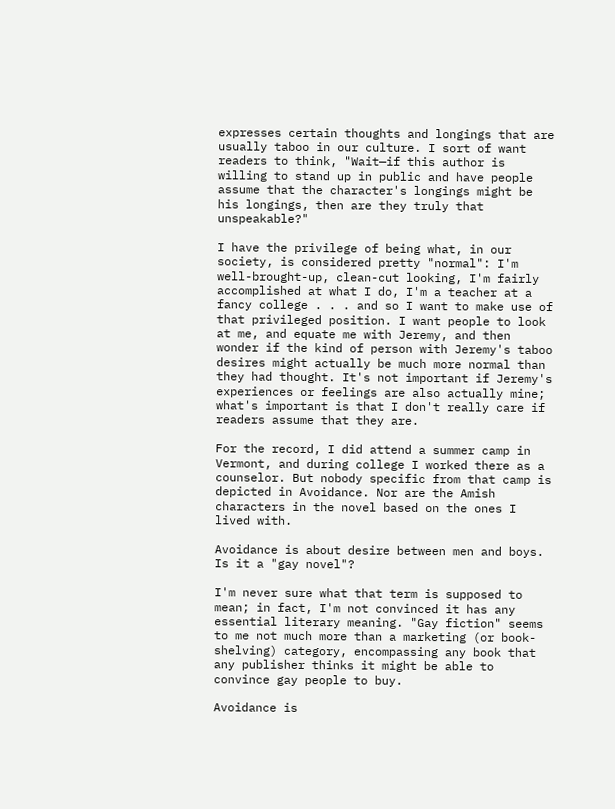expresses certain thoughts and longings that are usually taboo in our culture. I sort of want readers to think, "Wait—if this author is willing to stand up in public and have people assume that the character's longings might be his longings, then are they truly that unspeakable?"

I have the privilege of being what, in our society, is considered pretty "normal": I'm well-brought-up, clean-cut looking, I'm fairly accomplished at what I do, I'm a teacher at a fancy college . . . and so I want to make use of that privileged position. I want people to look at me, and equate me with Jeremy, and then wonder if the kind of person with Jeremy's taboo desires might actually be much more normal than they had thought. It's not important if Jeremy's experiences or feelings are also actually mine; what's important is that I don't really care if readers assume that they are.

For the record, I did attend a summer camp in Vermont, and during college I worked there as a counselor. But nobody specific from that camp is depicted in Avoidance. Nor are the Amish characters in the novel based on the ones I lived with.

Avoidance is about desire between men and boys. Is it a "gay novel"?

I'm never sure what that term is supposed to mean; in fact, I'm not convinced it has any essential literary meaning. "Gay fiction" seems to me not much more than a marketing (or book-shelving) category, encompassing any book that any publisher thinks it might be able to convince gay people to buy.

Avoidance is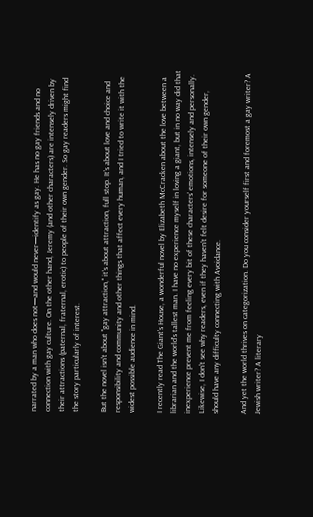narrated by a man who does not—and would never—identify as gay. He has no gay friends and no connection with gay culture. On the other hand, Jeremy (and other characters) are intensely driven by their attractions (paternal, fraternal, erotic) to people of their own gender. So gay readers might find the story particularly of interest.

But the novel isn't about "gay attraction," it's about attraction, full stop. It's about love and choice and responsibility and community and other things that affect every human, and I tried to write it with the widest possible audience in mind.

I recently read The Giant's House, a wonderful novel by Elizabeth McCracken about the love between a librarian and the world's tallest man. I have no experience myself in loving a giant, but in no way did that inexperience prevent me from feeling every bit of these characters' emotions, intensely and personally. Likewise, I don't see why readers, even if they haven't felt desire for someone of their own gender, should have any difficulty connecting with Avoidance.

And yet the world thrives on categorization. Do you consider yourself first and foremost a gay writer? A Jewish writer? A literary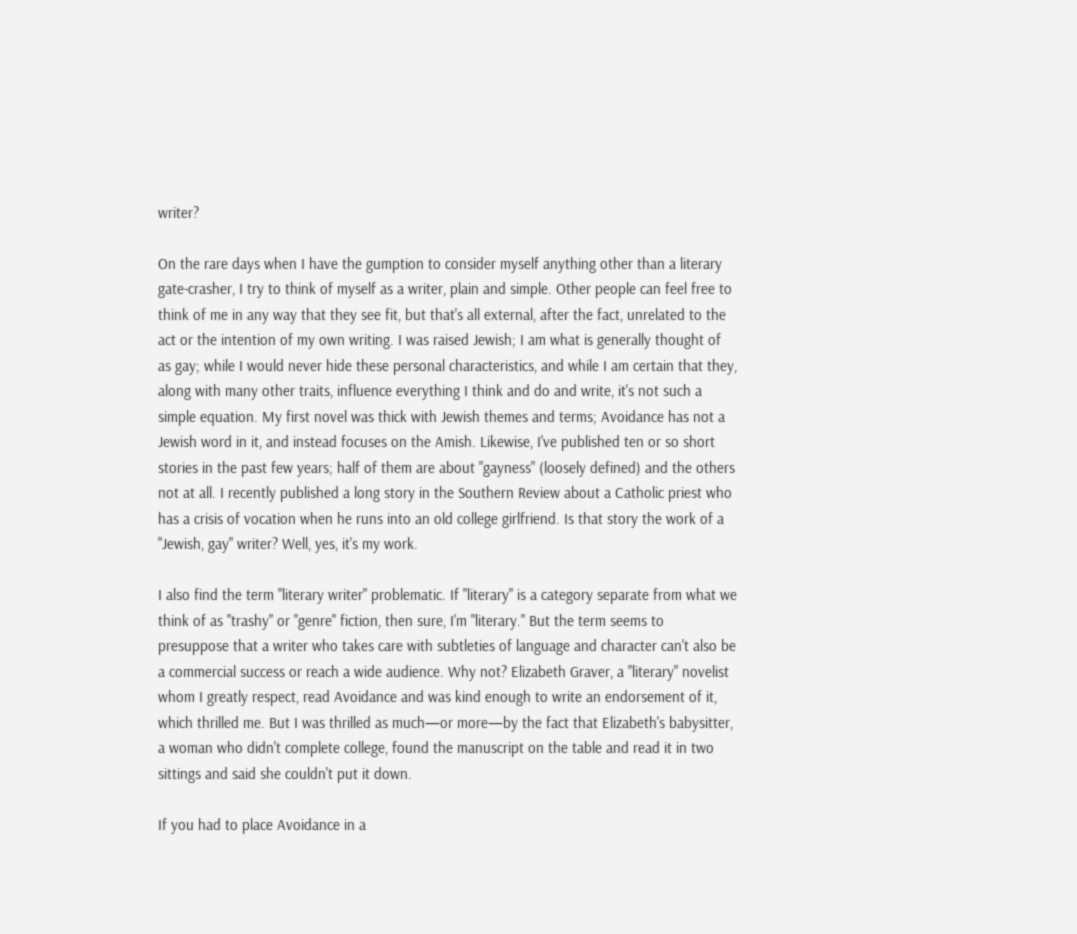writer?

On the rare days when I have the gumption to consider myself anything other than a literary gate-crasher, I try to think of myself as a writer, plain and simple. Other people can feel free to think of me in any way that they see fit, but that's all external, after the fact, unrelated to the act or the intention of my own writing. I was raised Jewish; I am what is generally thought of as gay; while I would never hide these personal characteristics, and while I am certain that they, along with many other traits, influence everything I think and do and write, it's not such a simple equation. My first novel was thick with Jewish themes and terms; Avoidance has not a Jewish word in it, and instead focuses on the Amish. Likewise, I've published ten or so short stories in the past few years; half of them are about "gayness" (loosely defined) and the others not at all. I recently published a long story in the Southern Review about a Catholic priest who has a crisis of vocation when he runs into an old college girlfriend. Is that story the work of a "Jewish, gay" writer? Well, yes, it's my work.

I also find the term "literary writer" problematic. If "literary" is a category separate from what we think of as "trashy" or "genre" fiction, then sure, I'm "literary." But the term seems to presuppose that a writer who takes care with subtleties of language and character can't also be a commercial success or reach a wide audience. Why not? Elizabeth Graver, a "literary" novelist whom I greatly respect, read Avoidance and was kind enough to write an endorsement of it, which thrilled me. But I was thrilled as much—or more—by the fact that Elizabeth's babysitter, a woman who didn't complete college, found the manuscript on the table and read it in two sittings and said she couldn't put it down.

If you had to place Avoidance in a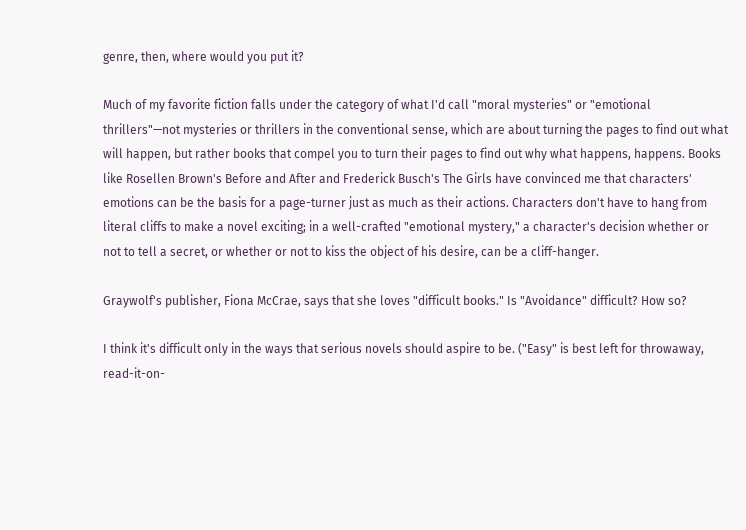genre, then, where would you put it?

Much of my favorite fiction falls under the category of what I'd call "moral mysteries" or "emotional thrillers"—not mysteries or thrillers in the conventional sense, which are about turning the pages to find out what will happen, but rather books that compel you to turn their pages to find out why what happens, happens. Books like Rosellen Brown's Before and After and Frederick Busch's The Girls have convinced me that characters' emotions can be the basis for a page-turner just as much as their actions. Characters don't have to hang from literal cliffs to make a novel exciting; in a well-crafted "emotional mystery," a character's decision whether or not to tell a secret, or whether or not to kiss the object of his desire, can be a cliff-hanger.

Graywolf's publisher, Fiona McCrae, says that she loves "difficult books." Is "Avoidance" difficult? How so?

I think it's difficult only in the ways that serious novels should aspire to be. ("Easy" is best left for throwaway, read-it-on-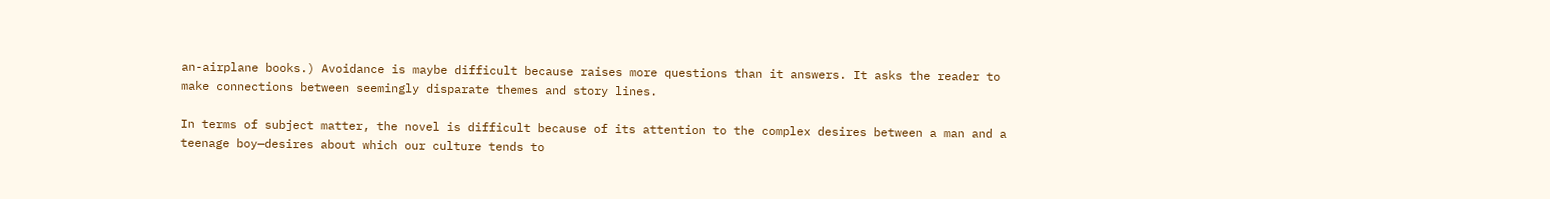an-airplane books.) Avoidance is maybe difficult because raises more questions than it answers. It asks the reader to make connections between seemingly disparate themes and story lines.

In terms of subject matter, the novel is difficult because of its attention to the complex desires between a man and a teenage boy—desires about which our culture tends to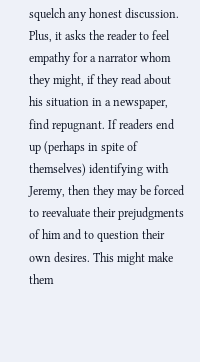squelch any honest discussion. Plus, it asks the reader to feel empathy for a narrator whom they might, if they read about his situation in a newspaper, find repugnant. If readers end up (perhaps in spite of themselves) identifying with Jeremy, then they may be forced to reevaluate their prejudgments of him and to question their own desires. This might make them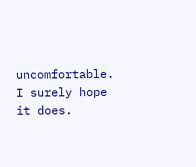uncomfortable. I surely hope it does.